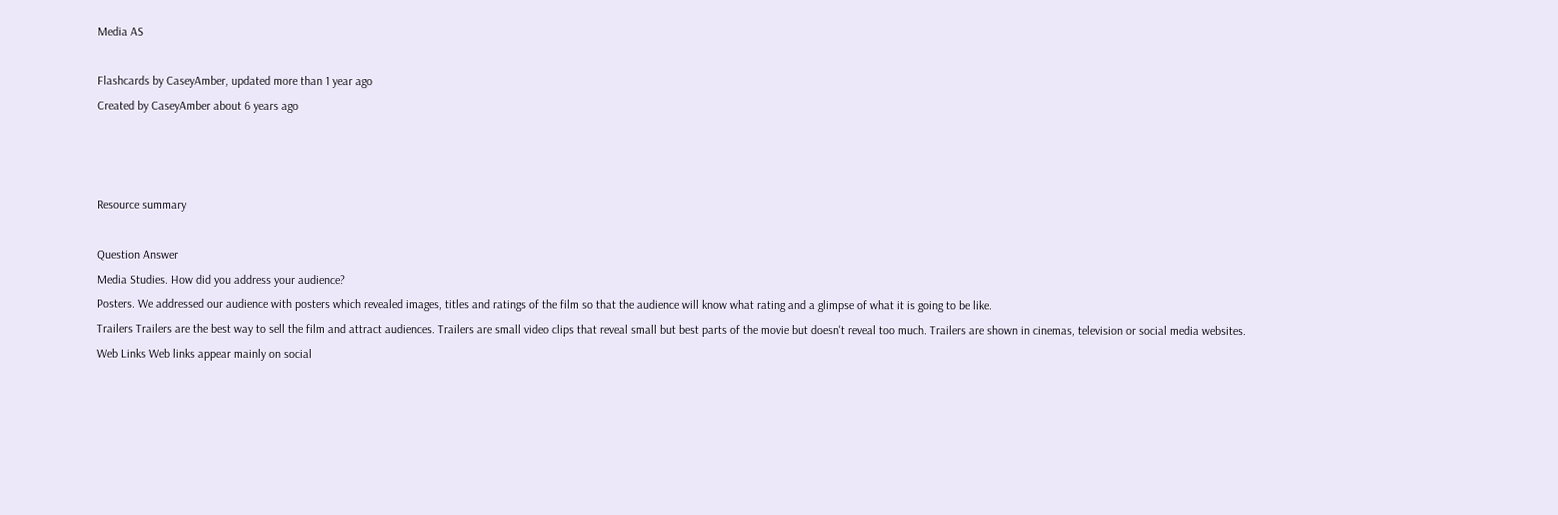Media AS

Flashcards by CaseyAmber, updated more than 1 year ago
Created by CaseyAmber about 6 years ago



Resource summary

Question Answer
Media Studies. How did you address your audience?
Posters. We addressed our audience with posters which revealed images, titles and ratings of the film so that the audience will know what rating and a glimpse of what it is going to be like.
Trailers Trailers are the best way to sell the film and attract audiences. Trailers are small video clips that reveal small but best parts of the movie but doesn't reveal too much. Trailers are shown in cinemas, television or social media websites.
Web Links Web links appear mainly on social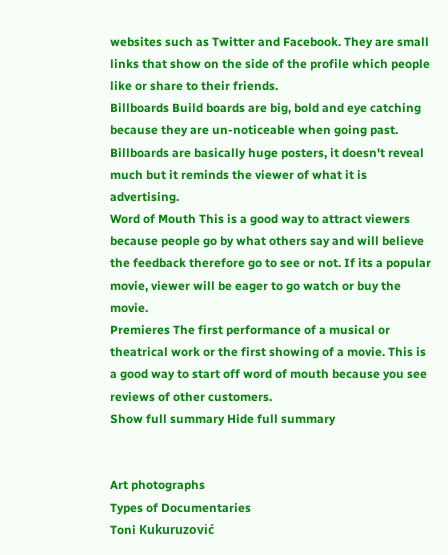websites such as Twitter and Facebook. They are small links that show on the side of the profile which people like or share to their friends.
Billboards Build boards are big, bold and eye catching because they are un-noticeable when going past. Billboards are basically huge posters, it doesn't reveal much but it reminds the viewer of what it is advertising.
Word of Mouth This is a good way to attract viewers because people go by what others say and will believe the feedback therefore go to see or not. If its a popular movie, viewer will be eager to go watch or buy the movie.
Premieres The first performance of a musical or theatrical work or the first showing of a movie. This is a good way to start off word of mouth because you see reviews of other customers.
Show full summary Hide full summary


Art photographs
Types of Documentaries
Toni Kukuruzović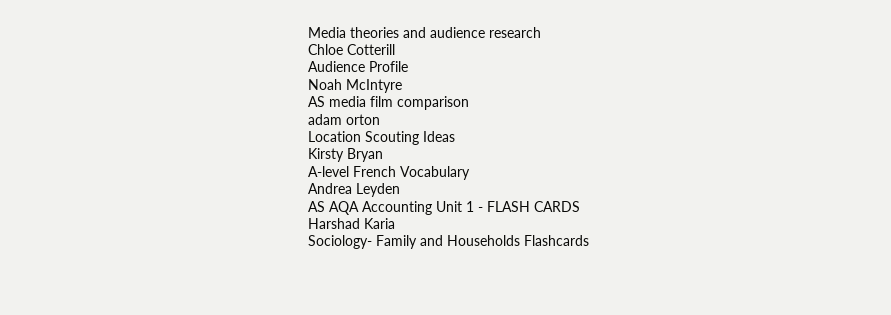Media theories and audience research
Chloe Cotterill
Audience Profile
Noah McIntyre
AS media film comparison
adam orton
Location Scouting Ideas
Kirsty Bryan
A-level French Vocabulary
Andrea Leyden
AS AQA Accounting Unit 1 - FLASH CARDS
Harshad Karia
Sociology- Family and Households Flashcards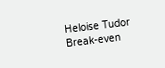Heloise Tudor
Break-even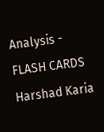Analysis - FLASH CARDS
Harshad Karia